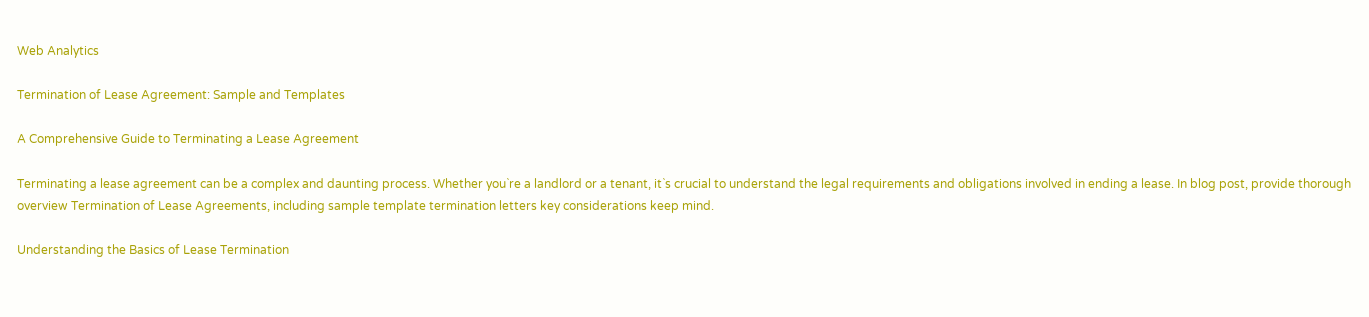Web Analytics

Termination of Lease Agreement: Sample and Templates

A Comprehensive Guide to Terminating a Lease Agreement

Terminating a lease agreement can be a complex and daunting process. Whether you`re a landlord or a tenant, it`s crucial to understand the legal requirements and obligations involved in ending a lease. In blog post, provide thorough overview Termination of Lease Agreements, including sample template termination letters key considerations keep mind.

Understanding the Basics of Lease Termination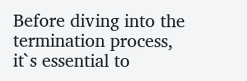Before diving into the termination process, it`s essential to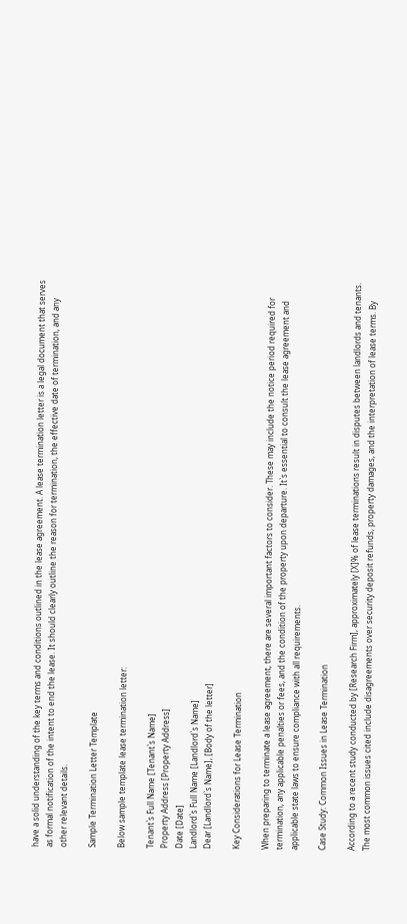have a solid understanding of the key terms and conditions outlined in the lease agreement. A lease termination letter is a legal document that serves as formal notification of the intent to end the lease. It should clearly outline the reason for termination, the effective date of termination, and any other relevant details.

Sample Termination Letter Template

Below sample template lease termination letter:

Tenant`s Full Name [Tenant`s Name]
Property Address [Property Address]
Date [Date]
Landlord`s Full Name [Landlord`s Name]
Dear [Landlord`s Name], [Body of the letter]

Key Considerations for Lease Termination

When preparing to terminate a lease agreement, there are several important factors to consider. These may include the notice period required for termination, any applicable penalties or fees, and the condition of the property upon departure. It`s essential to consult the lease agreement and applicable state laws to ensure compliance with all requirements.

Case Study: Common Issues in Lease Termination

According to a recent study conducted by [Research Firm], approximately [X]% of lease terminations result in disputes between landlords and tenants. The most common issues cited include disagreements over security deposit refunds, property damages, and the interpretation of lease terms. By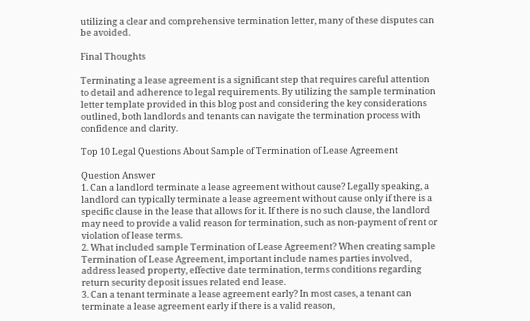utilizing a clear and comprehensive termination letter, many of these disputes can be avoided.

Final Thoughts

Terminating a lease agreement is a significant step that requires careful attention to detail and adherence to legal requirements. By utilizing the sample termination letter template provided in this blog post and considering the key considerations outlined, both landlords and tenants can navigate the termination process with confidence and clarity.

Top 10 Legal Questions About Sample of Termination of Lease Agreement

Question Answer
1. Can a landlord terminate a lease agreement without cause? Legally speaking, a landlord can typically terminate a lease agreement without cause only if there is a specific clause in the lease that allows for it. If there is no such clause, the landlord may need to provide a valid reason for termination, such as non-payment of rent or violation of lease terms.
2. What included sample Termination of Lease Agreement? When creating sample Termination of Lease Agreement, important include names parties involved, address leased property, effective date termination, terms conditions regarding return security deposit issues related end lease.
3. Can a tenant terminate a lease agreement early? In most cases, a tenant can terminate a lease agreement early if there is a valid reason,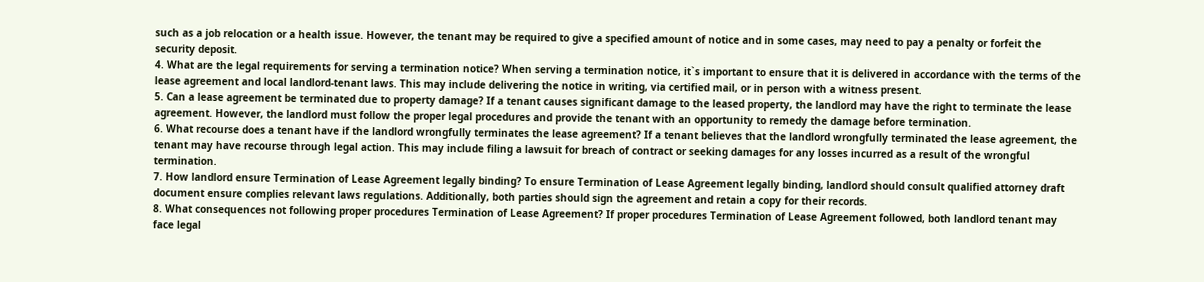such as a job relocation or a health issue. However, the tenant may be required to give a specified amount of notice and in some cases, may need to pay a penalty or forfeit the security deposit.
4. What are the legal requirements for serving a termination notice? When serving a termination notice, it`s important to ensure that it is delivered in accordance with the terms of the lease agreement and local landlord-tenant laws. This may include delivering the notice in writing, via certified mail, or in person with a witness present.
5. Can a lease agreement be terminated due to property damage? If a tenant causes significant damage to the leased property, the landlord may have the right to terminate the lease agreement. However, the landlord must follow the proper legal procedures and provide the tenant with an opportunity to remedy the damage before termination.
6. What recourse does a tenant have if the landlord wrongfully terminates the lease agreement? If a tenant believes that the landlord wrongfully terminated the lease agreement, the tenant may have recourse through legal action. This may include filing a lawsuit for breach of contract or seeking damages for any losses incurred as a result of the wrongful termination.
7. How landlord ensure Termination of Lease Agreement legally binding? To ensure Termination of Lease Agreement legally binding, landlord should consult qualified attorney draft document ensure complies relevant laws regulations. Additionally, both parties should sign the agreement and retain a copy for their records.
8. What consequences not following proper procedures Termination of Lease Agreement? If proper procedures Termination of Lease Agreement followed, both landlord tenant may face legal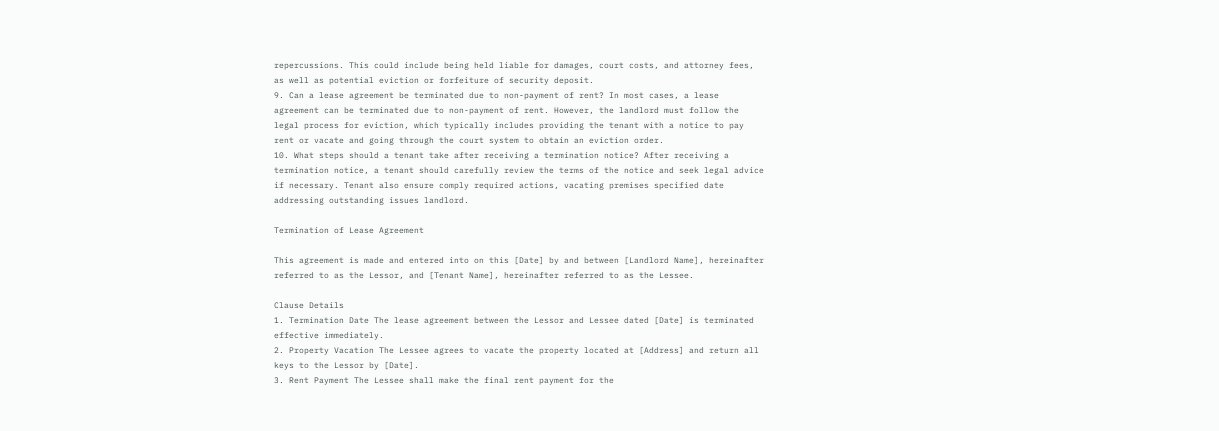repercussions. This could include being held liable for damages, court costs, and attorney fees, as well as potential eviction or forfeiture of security deposit.
9. Can a lease agreement be terminated due to non-payment of rent? In most cases, a lease agreement can be terminated due to non-payment of rent. However, the landlord must follow the legal process for eviction, which typically includes providing the tenant with a notice to pay rent or vacate and going through the court system to obtain an eviction order.
10. What steps should a tenant take after receiving a termination notice? After receiving a termination notice, a tenant should carefully review the terms of the notice and seek legal advice if necessary. Tenant also ensure comply required actions, vacating premises specified date addressing outstanding issues landlord.

Termination of Lease Agreement

This agreement is made and entered into on this [Date] by and between [Landlord Name], hereinafter referred to as the Lessor, and [Tenant Name], hereinafter referred to as the Lessee.

Clause Details
1. Termination Date The lease agreement between the Lessor and Lessee dated [Date] is terminated effective immediately.
2. Property Vacation The Lessee agrees to vacate the property located at [Address] and return all keys to the Lessor by [Date].
3. Rent Payment The Lessee shall make the final rent payment for the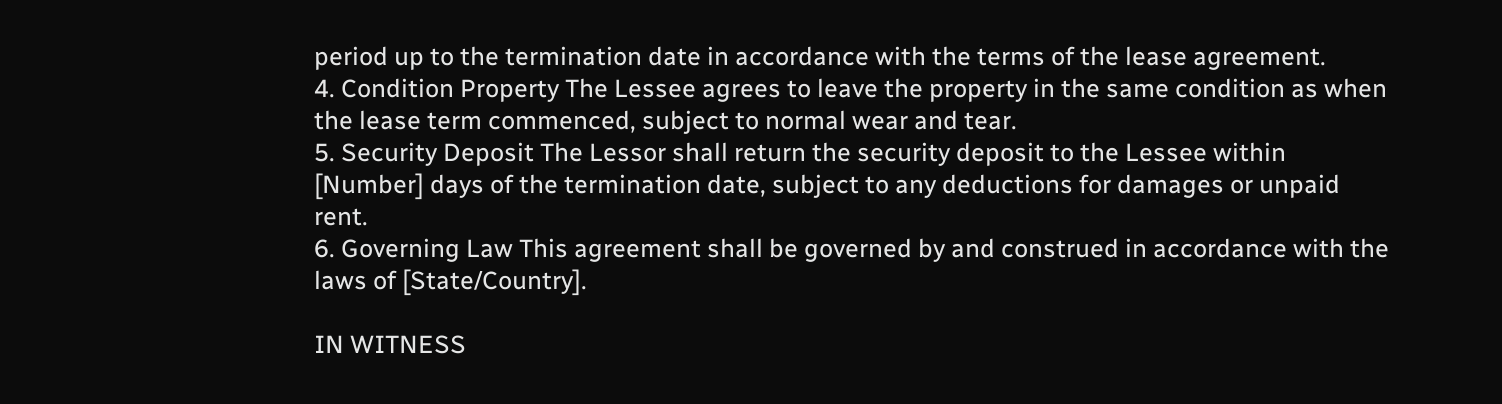period up to the termination date in accordance with the terms of the lease agreement.
4. Condition Property The Lessee agrees to leave the property in the same condition as when the lease term commenced, subject to normal wear and tear.
5. Security Deposit The Lessor shall return the security deposit to the Lessee within [Number] days of the termination date, subject to any deductions for damages or unpaid rent.
6. Governing Law This agreement shall be governed by and construed in accordance with the laws of [State/Country].

IN WITNESS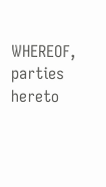WHEREOF, parties hereto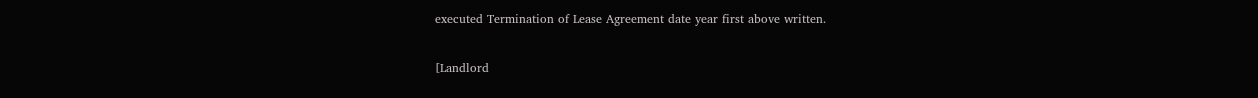executed Termination of Lease Agreement date year first above written.


[Landlord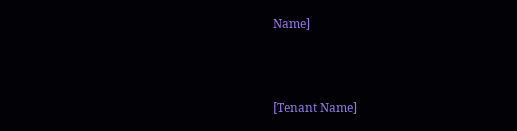Name]



[Tenant Name]